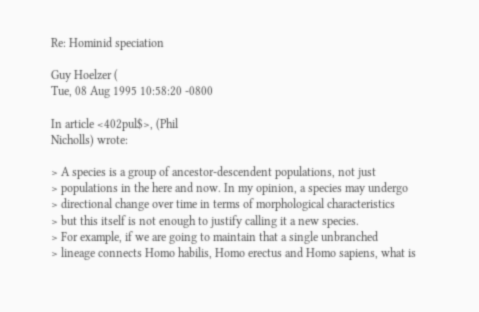Re: Hominid speciation

Guy Hoelzer (
Tue, 08 Aug 1995 10:58:20 -0800

In article <402pul$>, (Phil
Nicholls) wrote:

> A species is a group of ancestor-descendent populations, not just
> populations in the here and now. In my opinion, a species may undergo
> directional change over time in terms of morphological characteristics
> but this itself is not enough to justify calling it a new species.
> For example, if we are going to maintain that a single unbranched
> lineage connects Homo habilis, Homo erectus and Homo sapiens, what is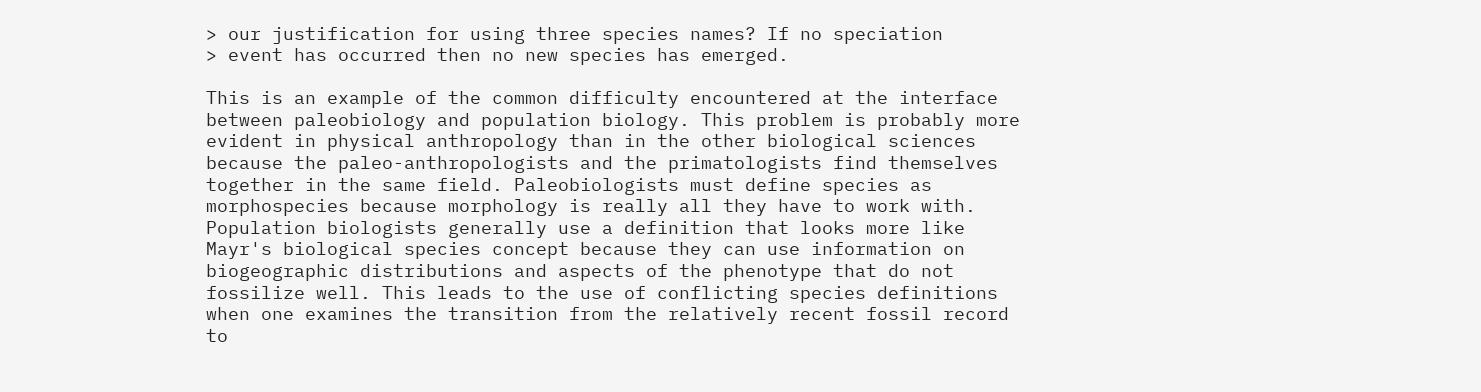> our justification for using three species names? If no speciation
> event has occurred then no new species has emerged.

This is an example of the common difficulty encountered at the interface
between paleobiology and population biology. This problem is probably more
evident in physical anthropology than in the other biological sciences
because the paleo-anthropologists and the primatologists find themselves
together in the same field. Paleobiologists must define species as
morphospecies because morphology is really all they have to work with.
Population biologists generally use a definition that looks more like
Mayr's biological species concept because they can use information on
biogeographic distributions and aspects of the phenotype that do not
fossilize well. This leads to the use of conflicting species definitions
when one examines the transition from the relatively recent fossil record
to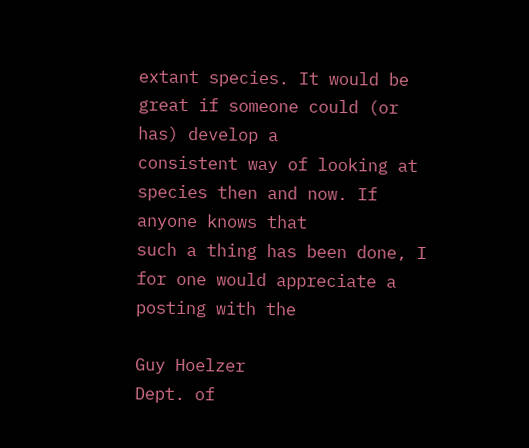extant species. It would be great if someone could (or has) develop a
consistent way of looking at species then and now. If anyone knows that
such a thing has been done, I for one would appreciate a posting with the

Guy Hoelzer
Dept. of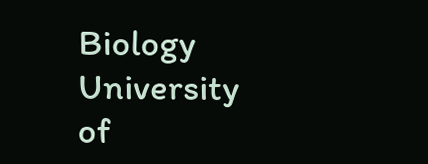Biology
University of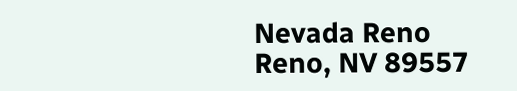Nevada Reno
Reno, NV 89557